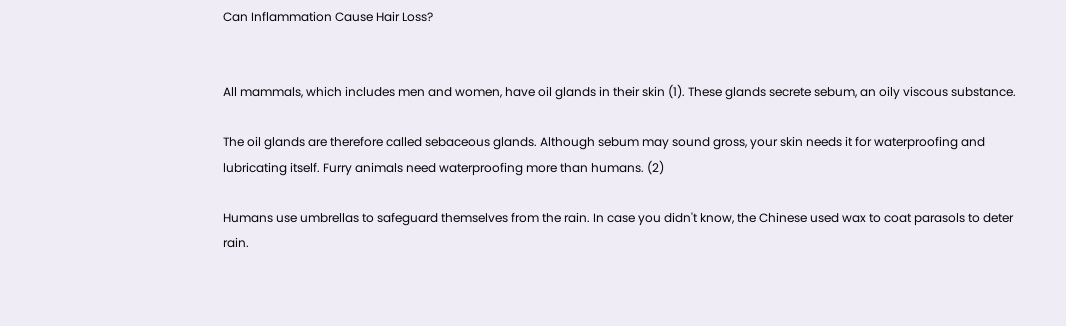Can Inflammation Cause Hair Loss?


All mammals, which includes men and women, have oil glands in their skin (1). These glands secrete sebum, an oily viscous substance.

The oil glands are therefore called sebaceous glands. Although sebum may sound gross, your skin needs it for waterproofing and lubricating itself. Furry animals need waterproofing more than humans. (2)

Humans use umbrellas to safeguard themselves from the rain. In case you didn't know, the Chinese used wax to coat parasols to deter rain.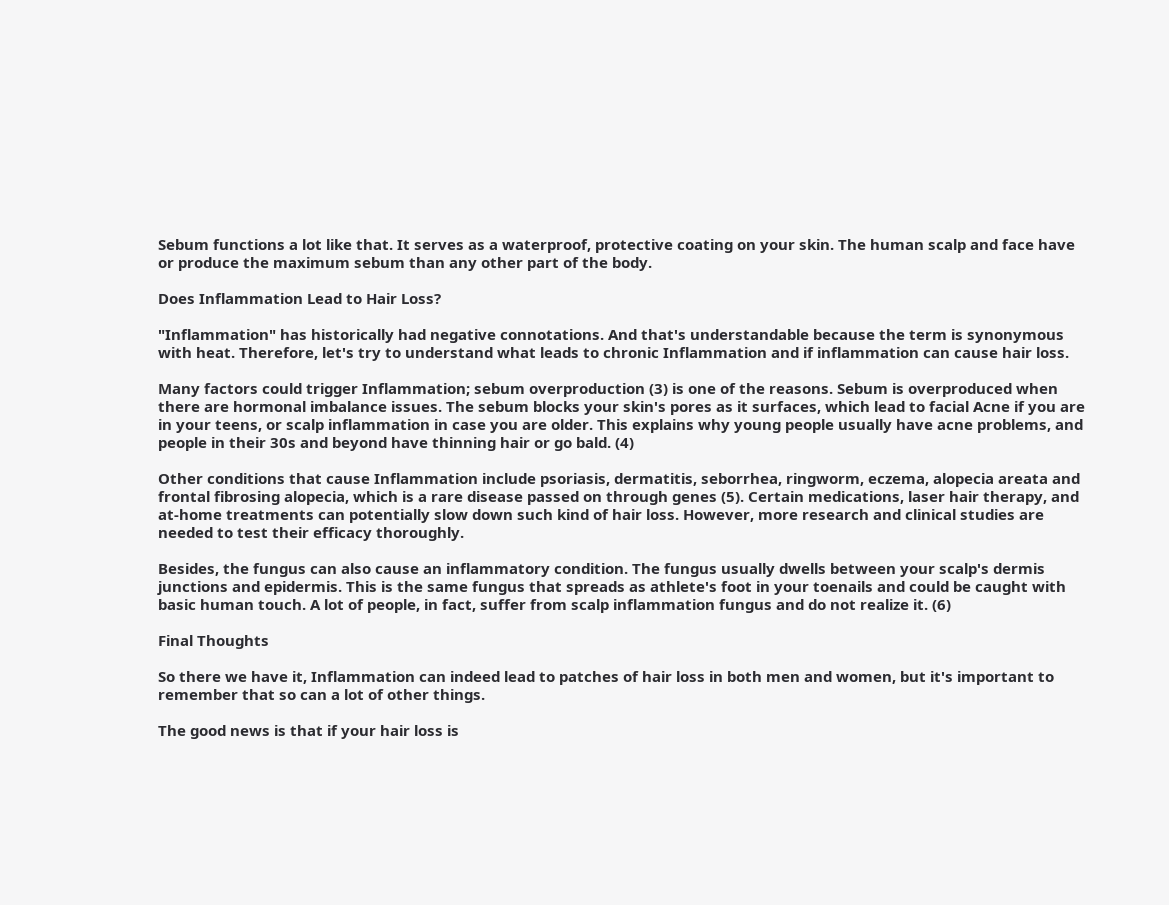Sebum functions a lot like that. It serves as a waterproof, protective coating on your skin. The human scalp and face have or produce the maximum sebum than any other part of the body.

Does Inflammation Lead to Hair Loss?

"Inflammation" has historically had negative connotations. And that's understandable because the term is synonymous with heat. Therefore, let's try to understand what leads to chronic Inflammation and if inflammation can cause hair loss.

Many factors could trigger Inflammation; sebum overproduction (3) is one of the reasons. Sebum is overproduced when there are hormonal imbalance issues. The sebum blocks your skin's pores as it surfaces, which lead to facial Acne if you are in your teens, or scalp inflammation in case you are older. This explains why young people usually have acne problems, and people in their 30s and beyond have thinning hair or go bald. (4)

Other conditions that cause Inflammation include psoriasis, dermatitis, seborrhea, ringworm, eczema, alopecia areata and frontal fibrosing alopecia, which is a rare disease passed on through genes (5). Certain medications, laser hair therapy, and at-home treatments can potentially slow down such kind of hair loss. However, more research and clinical studies are needed to test their efficacy thoroughly.

Besides, the fungus can also cause an inflammatory condition. The fungus usually dwells between your scalp's dermis junctions and epidermis. This is the same fungus that spreads as athlete's foot in your toenails and could be caught with basic human touch. A lot of people, in fact, suffer from scalp inflammation fungus and do not realize it. (6)

Final Thoughts

So there we have it, Inflammation can indeed lead to patches of hair loss in both men and women, but it's important to remember that so can a lot of other things.

The good news is that if your hair loss is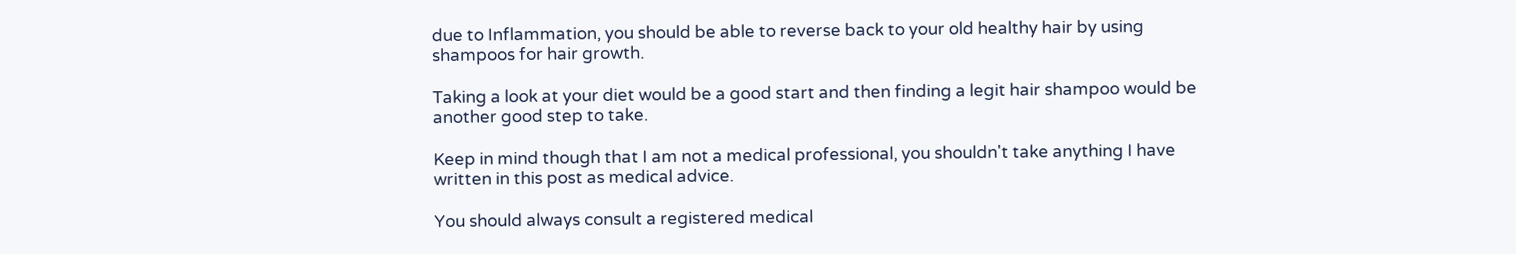due to Inflammation, you should be able to reverse back to your old healthy hair by using shampoos for hair growth.

Taking a look at your diet would be a good start and then finding a legit hair shampoo would be another good step to take.

Keep in mind though that I am not a medical professional, you shouldn't take anything I have written in this post as medical advice.

You should always consult a registered medical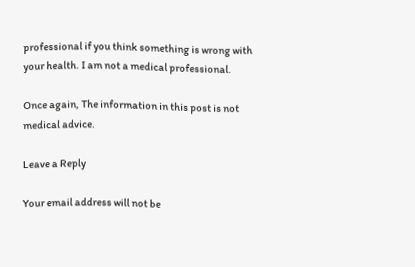professional if you think something is wrong with your health. I am not a medical professional.

Once again, The information in this post is not medical advice.

Leave a Reply

Your email address will not be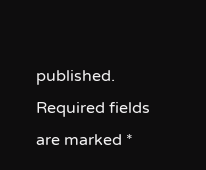published. Required fields are marked *